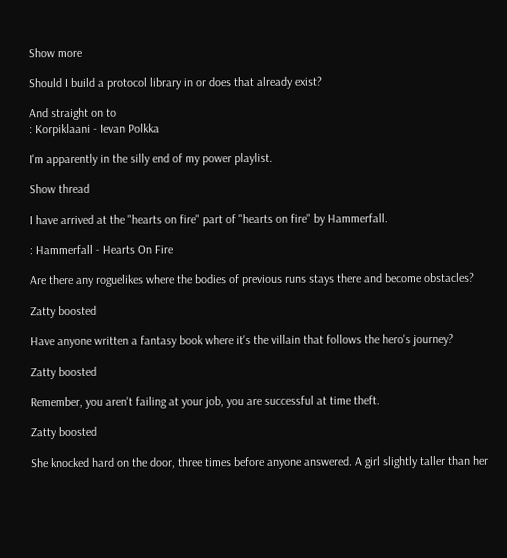Show more

Should I build a protocol library in or does that already exist?

And straight on to
: Korpiklaani - Ievan Polkka

I'm apparently in the silly end of my power playlist.

Show thread

I have arrived at the "hearts on fire" part of "hearts on fire" by Hammerfall.

: Hammerfall - Hearts On Fire

Are there any roguelikes where the bodies of previous runs stays there and become obstacles?

Zatty boosted

Have anyone written a fantasy book where it's the villain that follows the hero's journey?

Zatty boosted

Remember, you aren't failing at your job, you are successful at time theft.

Zatty boosted

She knocked hard on the door, three times before anyone answered. A girl slightly taller than her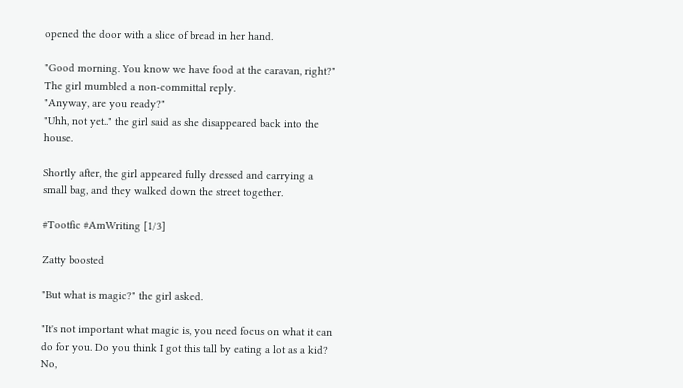opened the door with a slice of bread in her hand.

"Good morning. You know we have food at the caravan, right?"
The girl mumbled a non-committal reply.
"Anyway, are you ready?"
"Uhh, not yet.." the girl said as she disappeared back into the house.

Shortly after, the girl appeared fully dressed and carrying a small bag, and they walked down the street together.

#Tootfic #AmWriting [1/3]

Zatty boosted

"But what is magic?" the girl asked.

"It's not important what magic is, you need focus on what it can do for you. Do you think I got this tall by eating a lot as a kid? No,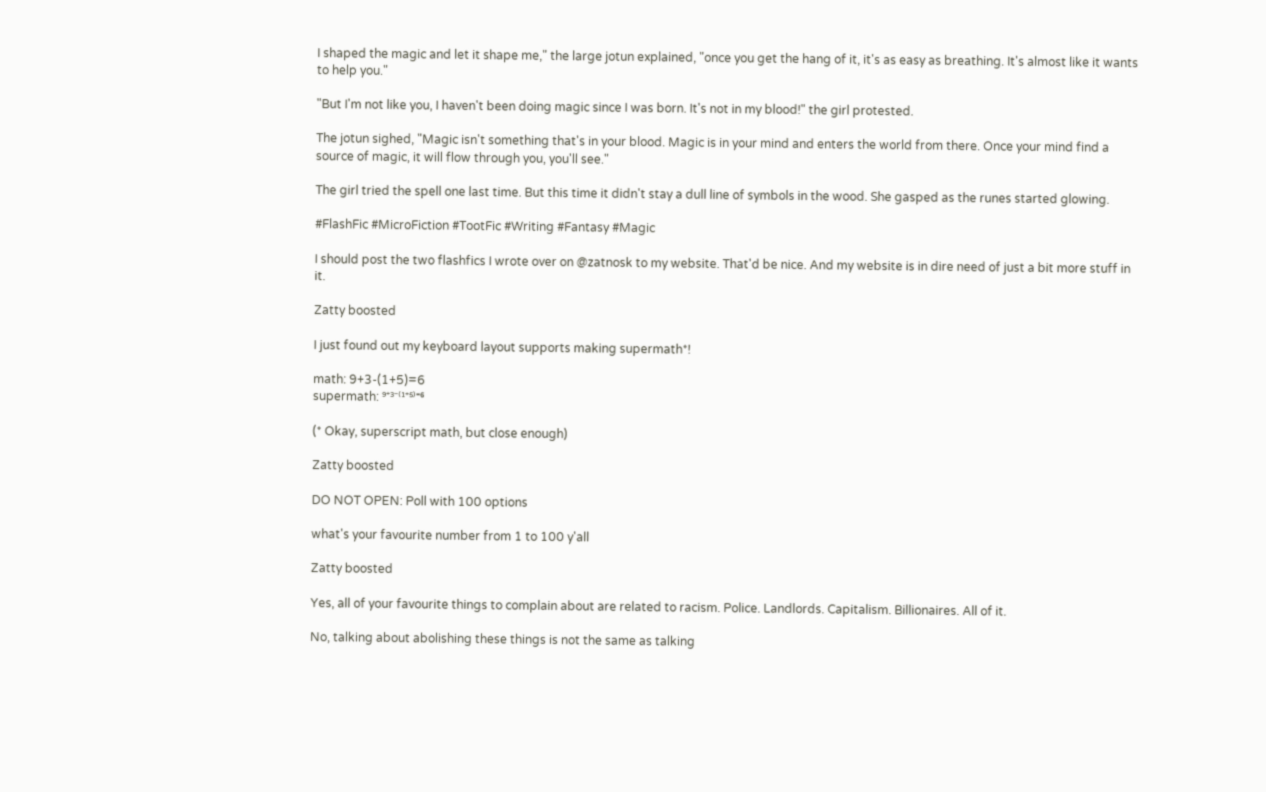I shaped the magic and let it shape me," the large jotun explained, "once you get the hang of it, it's as easy as breathing. It's almost like it wants to help you."

"But I'm not like you, I haven't been doing magic since I was born. It's not in my blood!" the girl protested.

The jotun sighed, "Magic isn't something that's in your blood. Magic is in your mind and enters the world from there. Once your mind find a source of magic, it will flow through you, you'll see."

The girl tried the spell one last time. But this time it didn't stay a dull line of symbols in the wood. She gasped as the runes started glowing.

#FlashFic #MicroFiction #TootFic #Writing #Fantasy #Magic

I should post the two flashfics I wrote over on @zatnosk to my website. That'd be nice. And my website is in dire need of just a bit more stuff in it.

Zatty boosted

I just found out my keyboard layout supports making supermath*!

math: 9+3-(1+5)=6
supermath: ⁹⁺³⁻⁽¹⁺⁵⁾⁼⁶

(* Okay, superscript math, but close enough)

Zatty boosted

DO NOT OPEN: Poll with 100 options

what's your favourite number from 1 to 100 y'all

Zatty boosted

Yes, all of your favourite things to complain about are related to racism. Police. Landlords. Capitalism. Billionaires. All of it.

No, talking about abolishing these things is not the same as talking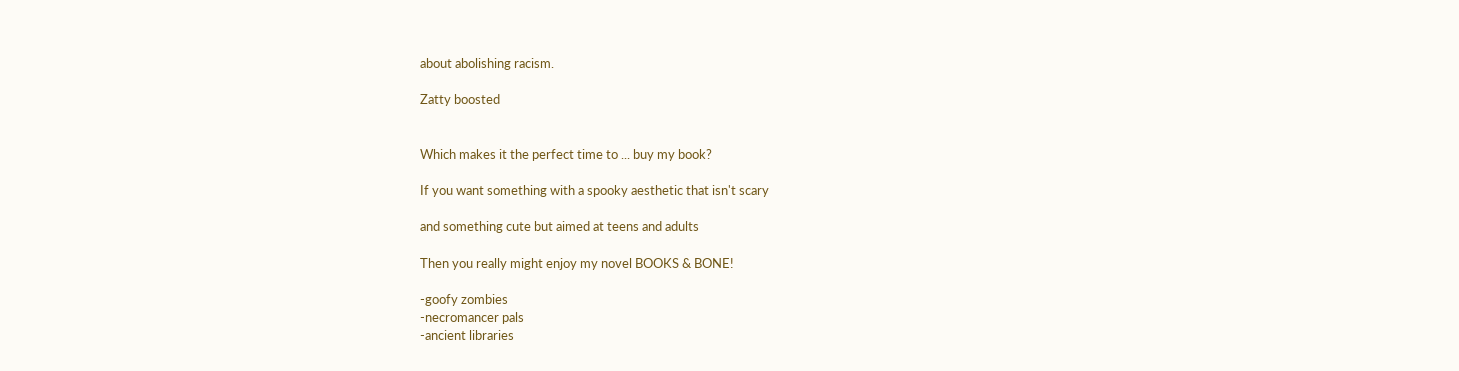about abolishing racism.

Zatty boosted


Which makes it the perfect time to ... buy my book?

If you want something with a spooky aesthetic that isn't scary

and something cute but aimed at teens and adults

Then you really might enjoy my novel BOOKS & BONE!

-goofy zombies
-necromancer pals
-ancient libraries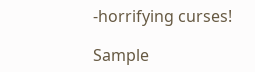-horrifying curses!

Sample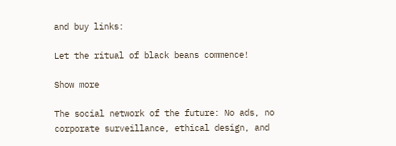and buy links:

Let the ritual of black beans commence!

Show more

The social network of the future: No ads, no corporate surveillance, ethical design, and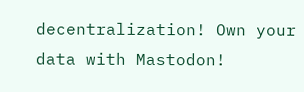decentralization! Own your data with Mastodon!